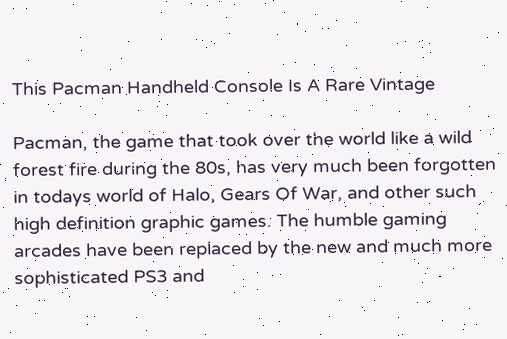This Pacman Handheld Console Is A Rare Vintage

Pacman, the game that took over the world like a wild forest fire during the 80s, has very much been forgotten in todays world of Halo, Gears Of War, and other such high definition graphic games. The humble gaming arcades have been replaced by the new and much more sophisticated PS3 and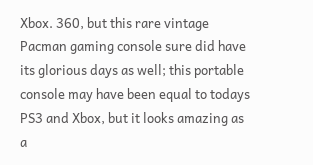Xbox. 360, but this rare vintage Pacman gaming console sure did have its glorious days as well; this portable console may have been equal to todays PS3 and Xbox, but it looks amazing as a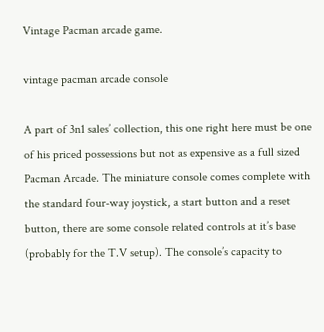Vintage Pacman arcade game.

vintage pacman arcade console

A part of 3n1 sales’ collection, this one right here must be one of his priced possessions but not as expensive as a full sized Pacman Arcade. The miniature console comes complete with the standard four-way joystick, a start button and a reset button, there are some console related controls at it’s base (probably for the T.V setup). The console’s capacity to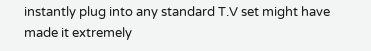instantly plug into any standard T.V set might have made it extremely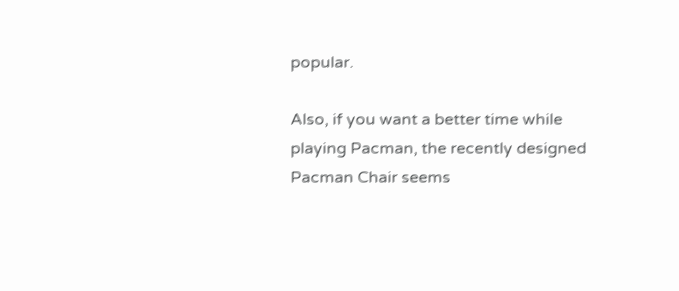popular.

Also, if you want a better time while playing Pacman, the recently designed Pacman Chair seems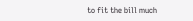to fit the bill much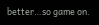better…so game on.